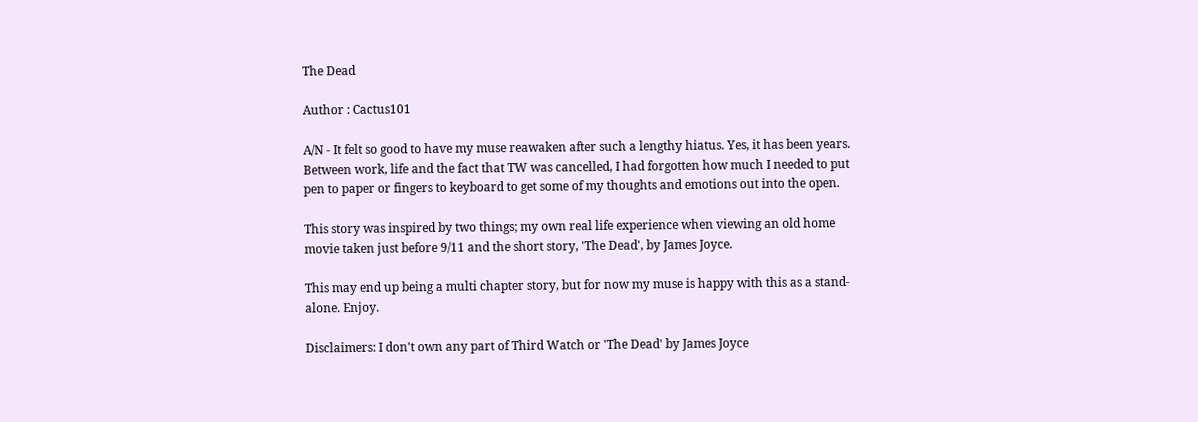The Dead

Author : Cactus101

A/N - It felt so good to have my muse reawaken after such a lengthy hiatus. Yes, it has been years. Between work, life and the fact that TW was cancelled, I had forgotten how much I needed to put pen to paper or fingers to keyboard to get some of my thoughts and emotions out into the open.

This story was inspired by two things; my own real life experience when viewing an old home movie taken just before 9/11 and the short story, 'The Dead', by James Joyce.

This may end up being a multi chapter story, but for now my muse is happy with this as a stand-alone. Enjoy.

Disclaimers: I don't own any part of Third Watch or 'The Dead' by James Joyce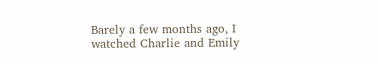Barely a few months ago, I watched Charlie and Emily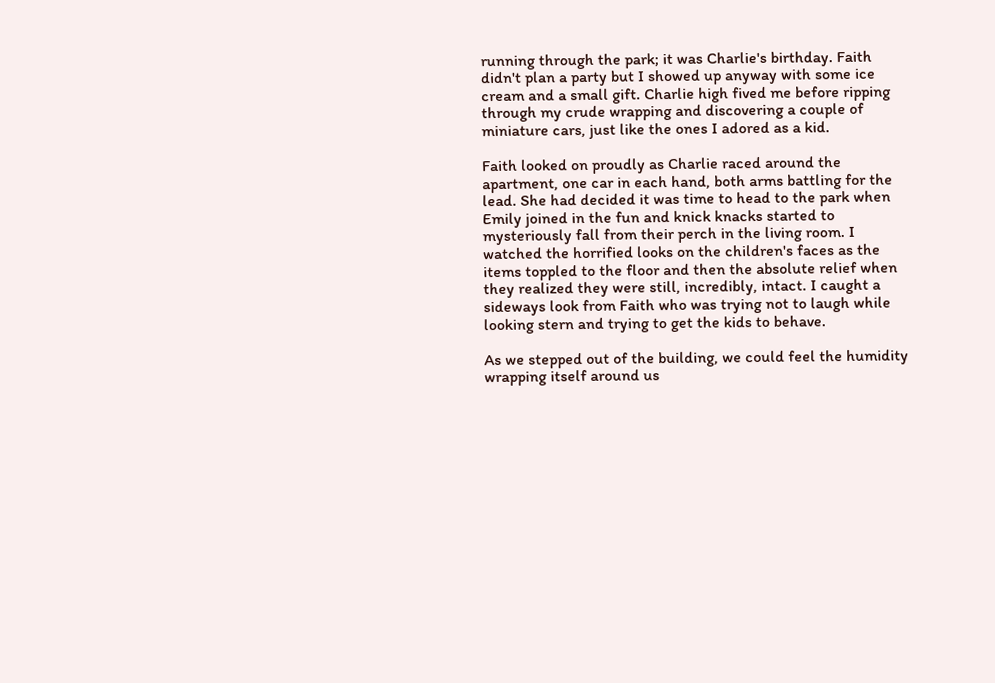running through the park; it was Charlie's birthday. Faith didn't plan a party but I showed up anyway with some ice cream and a small gift. Charlie high fived me before ripping through my crude wrapping and discovering a couple of miniature cars, just like the ones I adored as a kid.

Faith looked on proudly as Charlie raced around the apartment, one car in each hand, both arms battling for the lead. She had decided it was time to head to the park when Emily joined in the fun and knick knacks started to mysteriously fall from their perch in the living room. I watched the horrified looks on the children's faces as the items toppled to the floor and then the absolute relief when they realized they were still, incredibly, intact. I caught a sideways look from Faith who was trying not to laugh while looking stern and trying to get the kids to behave.

As we stepped out of the building, we could feel the humidity wrapping itself around us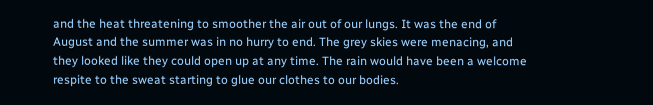and the heat threatening to smoother the air out of our lungs. It was the end of August and the summer was in no hurry to end. The grey skies were menacing, and they looked like they could open up at any time. The rain would have been a welcome respite to the sweat starting to glue our clothes to our bodies.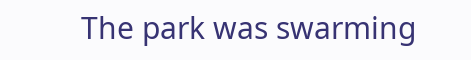The park was swarming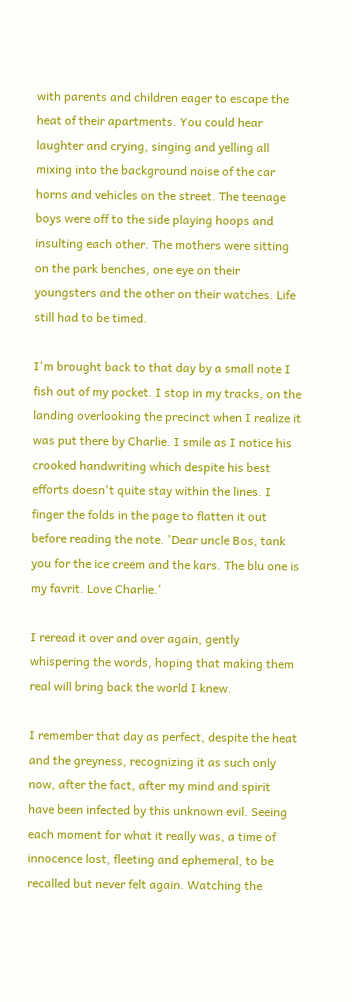with parents and children eager to escape the heat of their apartments. You could hear laughter and crying, singing and yelling all mixing into the background noise of the car horns and vehicles on the street. The teenage boys were off to the side playing hoops and insulting each other. The mothers were sitting on the park benches, one eye on their youngsters and the other on their watches. Life still had to be timed.

I'm brought back to that day by a small note I fish out of my pocket. I stop in my tracks, on the landing overlooking the precinct when I realize it was put there by Charlie. I smile as I notice his crooked handwriting which despite his best efforts doesn't quite stay within the lines. I finger the folds in the page to flatten it out before reading the note. 'Dear uncle Bos, tank you for the ice creem and the kars. The blu one is my favrit. Love Charlie.'

I reread it over and over again, gently whispering the words, hoping that making them real will bring back the world I knew.

I remember that day as perfect, despite the heat and the greyness, recognizing it as such only now, after the fact, after my mind and spirit have been infected by this unknown evil. Seeing each moment for what it really was, a time of innocence lost, fleeting and ephemeral, to be recalled but never felt again. Watching the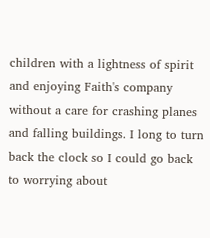children with a lightness of spirit and enjoying Faith's company without a care for crashing planes and falling buildings. I long to turn back the clock so I could go back to worrying about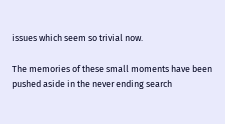issues which seem so trivial now.

The memories of these small moments have been pushed aside in the never ending search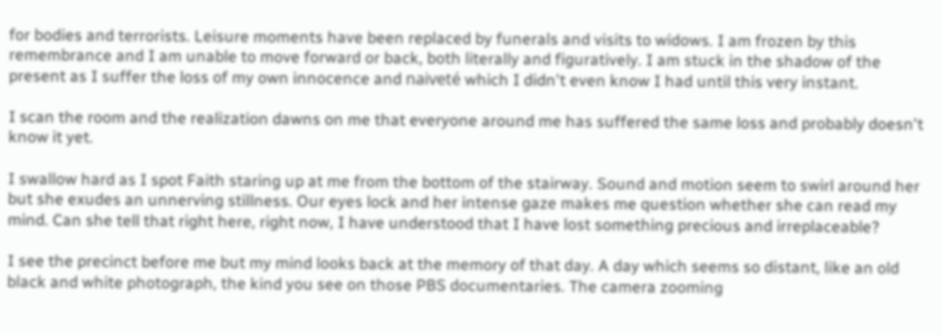for bodies and terrorists. Leisure moments have been replaced by funerals and visits to widows. I am frozen by this remembrance and I am unable to move forward or back, both literally and figuratively. I am stuck in the shadow of the present as I suffer the loss of my own innocence and naiveté which I didn't even know I had until this very instant.

I scan the room and the realization dawns on me that everyone around me has suffered the same loss and probably doesn't know it yet.

I swallow hard as I spot Faith staring up at me from the bottom of the stairway. Sound and motion seem to swirl around her but she exudes an unnerving stillness. Our eyes lock and her intense gaze makes me question whether she can read my mind. Can she tell that right here, right now, I have understood that I have lost something precious and irreplaceable?

I see the precinct before me but my mind looks back at the memory of that day. A day which seems so distant, like an old black and white photograph, the kind you see on those PBS documentaries. The camera zooming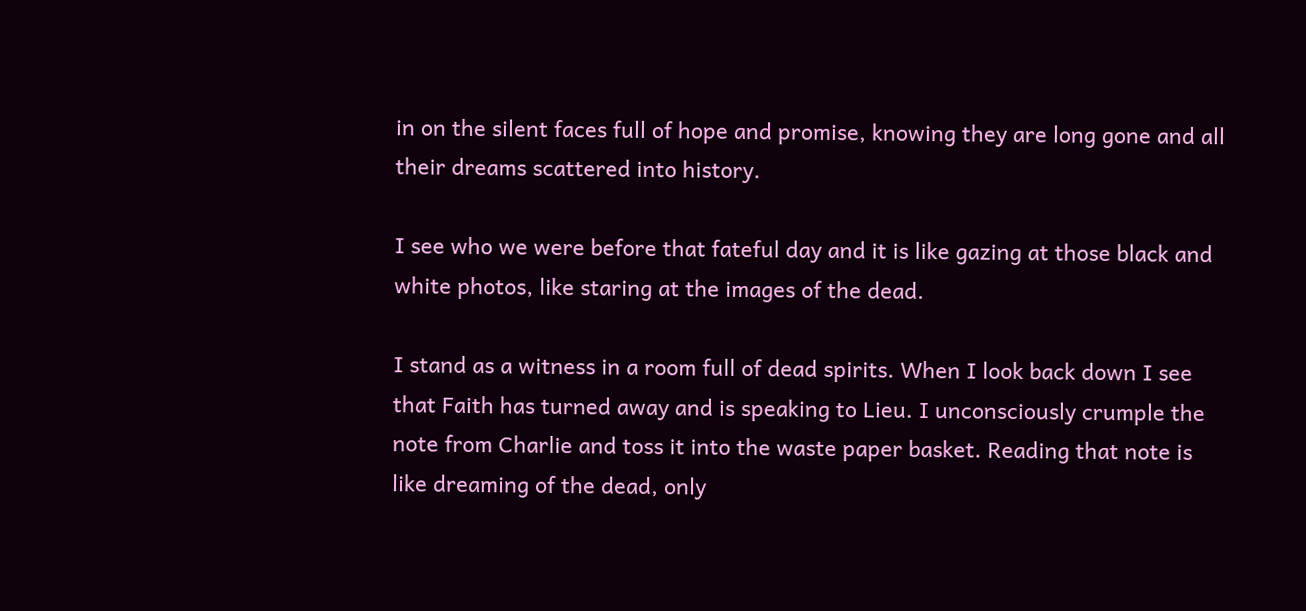in on the silent faces full of hope and promise, knowing they are long gone and all their dreams scattered into history.

I see who we were before that fateful day and it is like gazing at those black and white photos, like staring at the images of the dead.

I stand as a witness in a room full of dead spirits. When I look back down I see that Faith has turned away and is speaking to Lieu. I unconsciously crumple the note from Charlie and toss it into the waste paper basket. Reading that note is like dreaming of the dead, only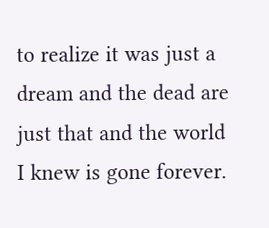to realize it was just a dream and the dead are just that and the world I knew is gone forever.